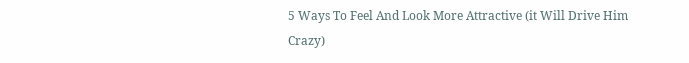5 Ways To Feel And Look More Attractive (it Will Drive Him Crazy)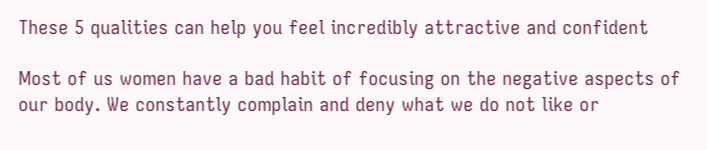These 5 qualities can help you feel incredibly attractive and confident

Most of us women have a bad habit of focusing on the negative aspects of our body. We constantly complain and deny what we do not like or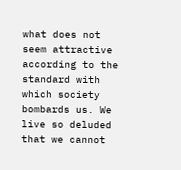what does not seem attractive according to the standard with which society bombards us. We live so deluded that we cannot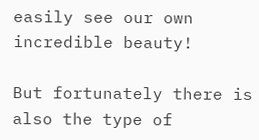easily see our own incredible beauty!

But fortunately there is also the type of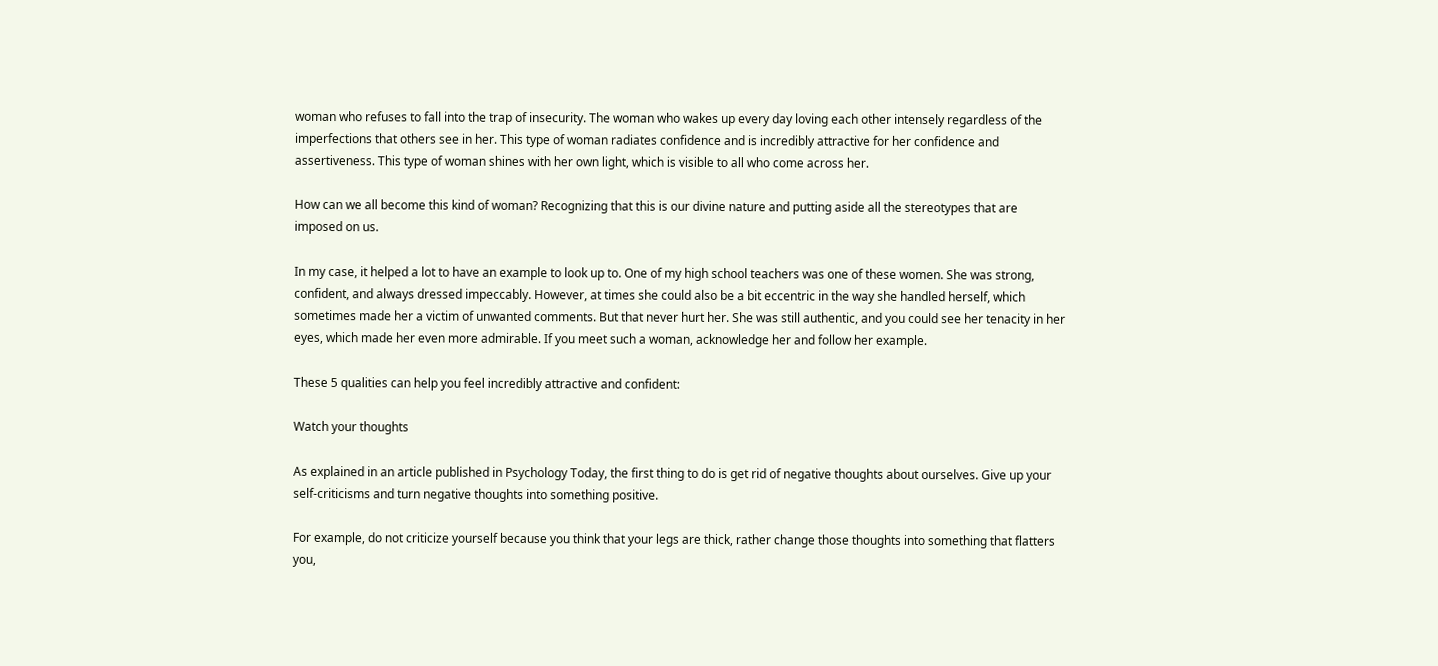woman who refuses to fall into the trap of insecurity. The woman who wakes up every day loving each other intensely regardless of the imperfections that others see in her. This type of woman radiates confidence and is incredibly attractive for her confidence and assertiveness. This type of woman shines with her own light, which is visible to all who come across her.

How can we all become this kind of woman? Recognizing that this is our divine nature and putting aside all the stereotypes that are imposed on us.

In my case, it helped a lot to have an example to look up to. One of my high school teachers was one of these women. She was strong, confident, and always dressed impeccably. However, at times she could also be a bit eccentric in the way she handled herself, which sometimes made her a victim of unwanted comments. But that never hurt her. She was still authentic, and you could see her tenacity in her eyes, which made her even more admirable. If you meet such a woman, acknowledge her and follow her example.

These 5 qualities can help you feel incredibly attractive and confident:

Watch your thoughts

As explained in an article published in Psychology Today, the first thing to do is get rid of negative thoughts about ourselves. Give up your self-criticisms and turn negative thoughts into something positive.

For example, do not criticize yourself because you think that your legs are thick, rather change those thoughts into something that flatters you,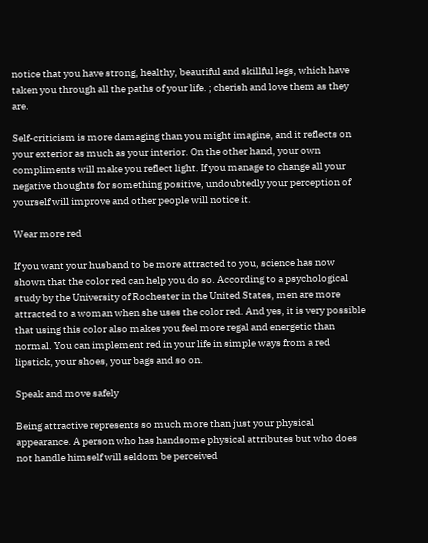notice that you have strong, healthy, beautiful and skillful legs, which have taken you through all the paths of your life. ; cherish and love them as they are.

Self-criticism is more damaging than you might imagine, and it reflects on your exterior as much as your interior. On the other hand, your own compliments will make you reflect light. If you manage to change all your negative thoughts for something positive, undoubtedly your perception of yourself will improve and other people will notice it.

Wear more red

If you want your husband to be more attracted to you, science has now shown that the color red can help you do so. According to a psychological study by the University of Rochester in the United States, men are more attracted to a woman when she uses the color red. And yes, it is very possible that using this color also makes you feel more regal and energetic than normal. You can implement red in your life in simple ways from a red lipstick, your shoes, your bags and so on.

Speak and move safely

Being attractive represents so much more than just your physical appearance. A person who has handsome physical attributes but who does not handle himself will seldom be perceived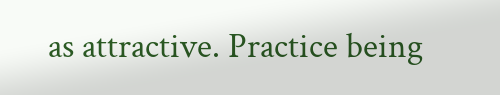as attractive. Practice being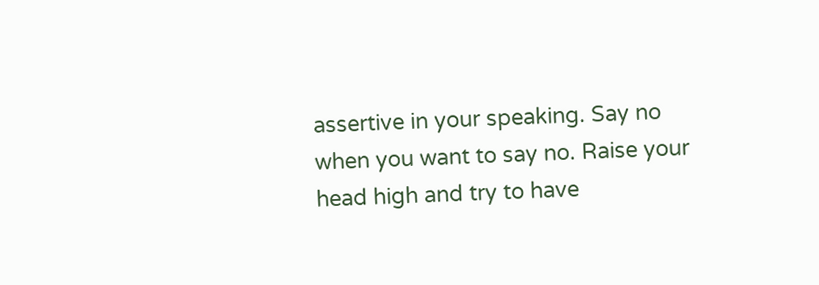assertive in your speaking. Say no when you want to say no. Raise your head high and try to have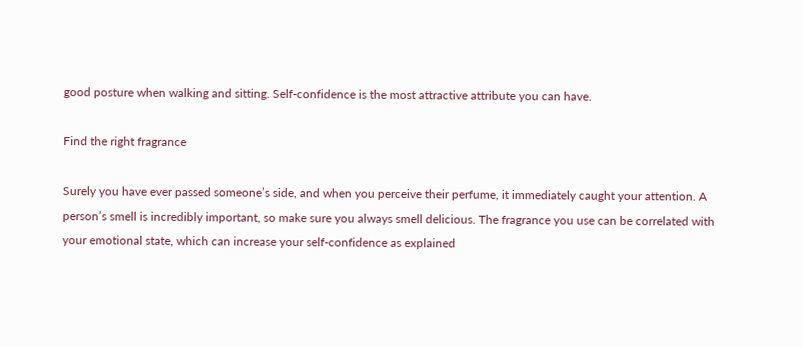good posture when walking and sitting. Self-confidence is the most attractive attribute you can have.

Find the right fragrance

Surely you have ever passed someone’s side, and when you perceive their perfume, it immediately caught your attention. A person’s smell is incredibly important, so make sure you always smell delicious. The fragrance you use can be correlated with your emotional state, which can increase your self-confidence as explained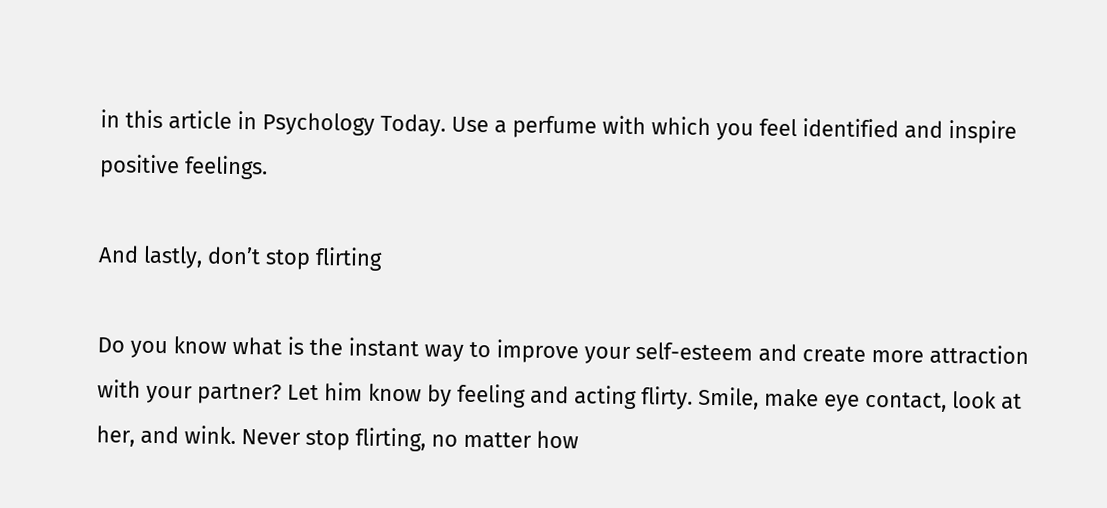in this article in Psychology Today. Use a perfume with which you feel identified and inspire positive feelings.

And lastly, don’t stop flirting

Do you know what is the instant way to improve your self-esteem and create more attraction with your partner? Let him know by feeling and acting flirty. Smile, make eye contact, look at her, and wink. Never stop flirting, no matter how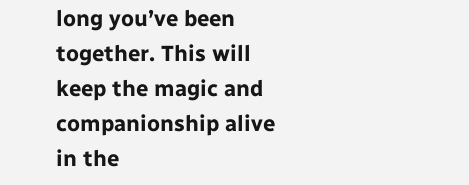long you’ve been together. This will keep the magic and companionship alive in the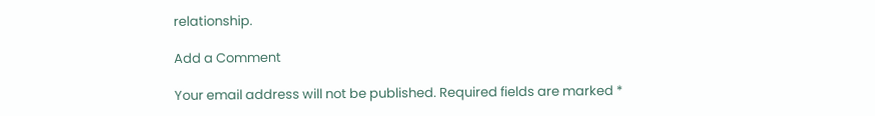relationship.

Add a Comment

Your email address will not be published. Required fields are marked *